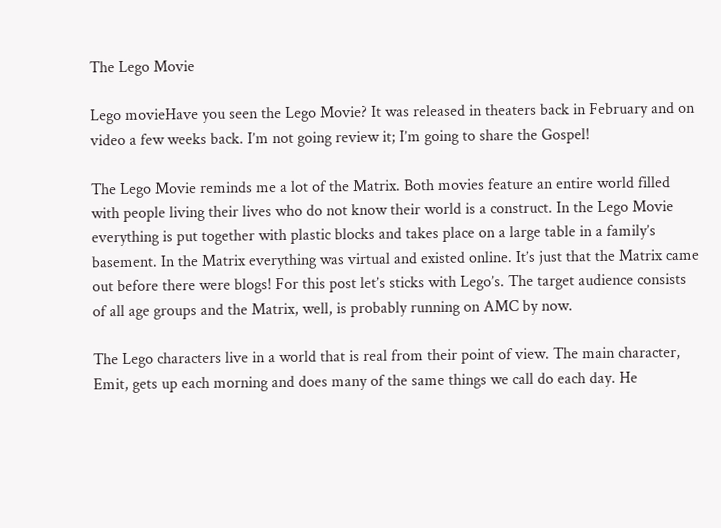The Lego Movie

Lego movieHave you seen the Lego Movie? It was released in theaters back in February and on video a few weeks back. I’m not going review it; I’m going to share the Gospel!

The Lego Movie reminds me a lot of the Matrix. Both movies feature an entire world filled with people living their lives who do not know their world is a construct. In the Lego Movie everything is put together with plastic blocks and takes place on a large table in a family’s basement. In the Matrix everything was virtual and existed online. It’s just that the Matrix came out before there were blogs! For this post let’s sticks with Lego’s. The target audience consists of all age groups and the Matrix, well, is probably running on AMC by now.

The Lego characters live in a world that is real from their point of view. The main character, Emit, gets up each morning and does many of the same things we call do each day. He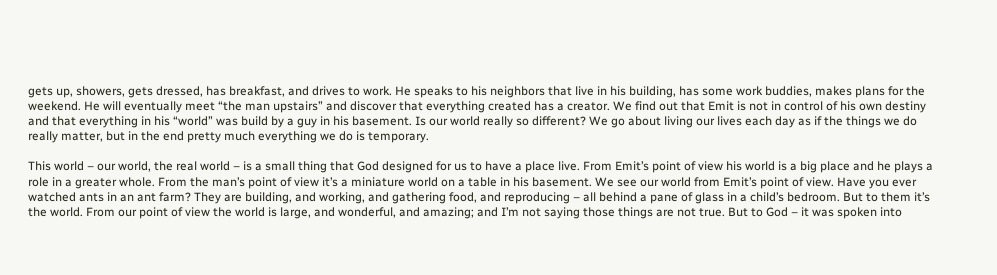gets up, showers, gets dressed, has breakfast, and drives to work. He speaks to his neighbors that live in his building, has some work buddies, makes plans for the weekend. He will eventually meet “the man upstairs” and discover that everything created has a creator. We find out that Emit is not in control of his own destiny and that everything in his “world” was build by a guy in his basement. Is our world really so different? We go about living our lives each day as if the things we do really matter, but in the end pretty much everything we do is temporary.

This world – our world, the real world – is a small thing that God designed for us to have a place live. From Emit’s point of view his world is a big place and he plays a role in a greater whole. From the man’s point of view it’s a miniature world on a table in his basement. We see our world from Emit’s point of view. Have you ever watched ants in an ant farm? They are building, and working, and gathering food, and reproducing – all behind a pane of glass in a child’s bedroom. But to them it’s the world. From our point of view the world is large, and wonderful, and amazing; and I’m not saying those things are not true. But to God – it was spoken into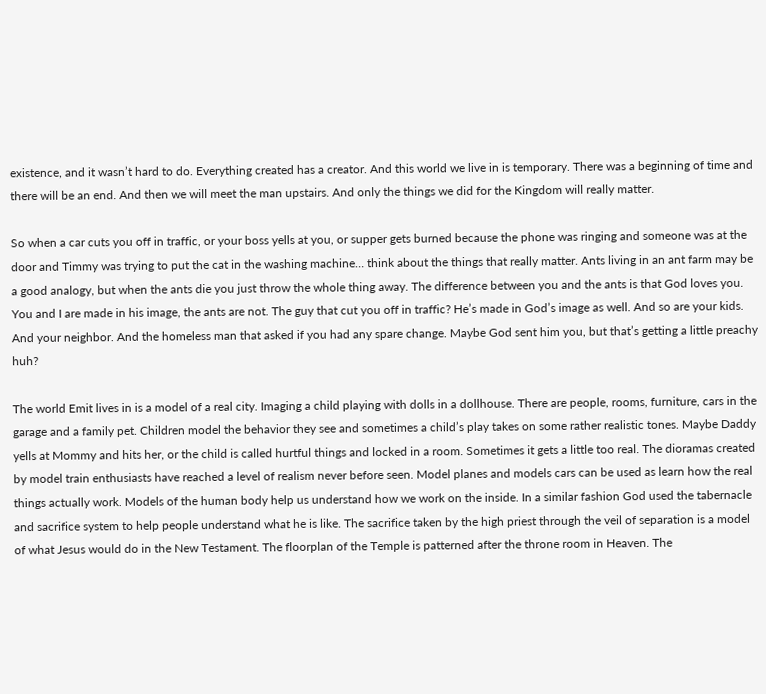existence, and it wasn’t hard to do. Everything created has a creator. And this world we live in is temporary. There was a beginning of time and there will be an end. And then we will meet the man upstairs. And only the things we did for the Kingdom will really matter.

So when a car cuts you off in traffic, or your boss yells at you, or supper gets burned because the phone was ringing and someone was at the door and Timmy was trying to put the cat in the washing machine… think about the things that really matter. Ants living in an ant farm may be a good analogy, but when the ants die you just throw the whole thing away. The difference between you and the ants is that God loves you. You and I are made in his image, the ants are not. The guy that cut you off in traffic? He’s made in God’s image as well. And so are your kids. And your neighbor. And the homeless man that asked if you had any spare change. Maybe God sent him you, but that’s getting a little preachy huh?

The world Emit lives in is a model of a real city. Imaging a child playing with dolls in a dollhouse. There are people, rooms, furniture, cars in the garage and a family pet. Children model the behavior they see and sometimes a child’s play takes on some rather realistic tones. Maybe Daddy yells at Mommy and hits her, or the child is called hurtful things and locked in a room. Sometimes it gets a little too real. The dioramas created by model train enthusiasts have reached a level of realism never before seen. Model planes and models cars can be used as learn how the real things actually work. Models of the human body help us understand how we work on the inside. In a similar fashion God used the tabernacle and sacrifice system to help people understand what he is like. The sacrifice taken by the high priest through the veil of separation is a model of what Jesus would do in the New Testament. The floorplan of the Temple is patterned after the throne room in Heaven. The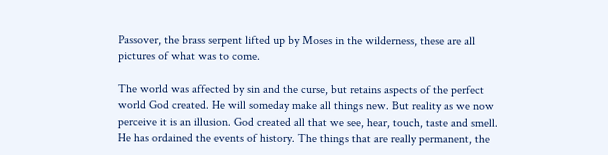Passover, the brass serpent lifted up by Moses in the wilderness, these are all pictures of what was to come.

The world was affected by sin and the curse, but retains aspects of the perfect world God created. He will someday make all things new. But reality as we now perceive it is an illusion. God created all that we see, hear, touch, taste and smell. He has ordained the events of history. The things that are really permanent, the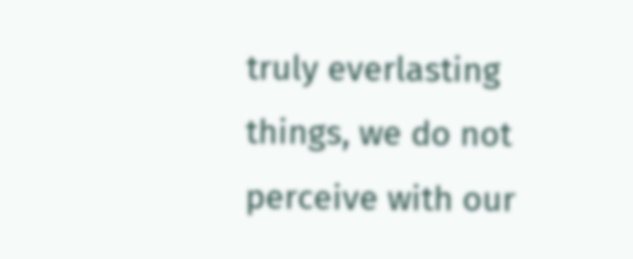truly everlasting things, we do not perceive with our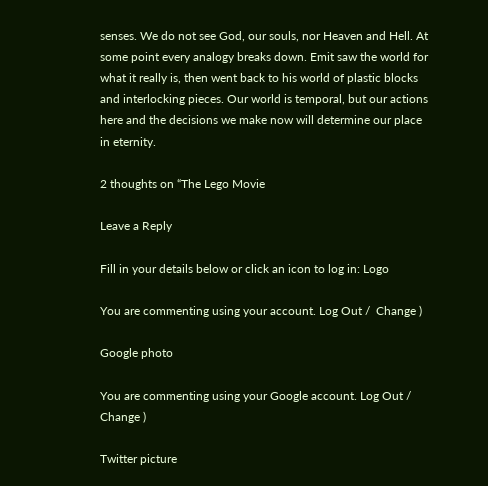senses. We do not see God, our souls, nor Heaven and Hell. At some point every analogy breaks down. Emit saw the world for what it really is, then went back to his world of plastic blocks and interlocking pieces. Our world is temporal, but our actions here and the decisions we make now will determine our place in eternity.

2 thoughts on “The Lego Movie

Leave a Reply

Fill in your details below or click an icon to log in: Logo

You are commenting using your account. Log Out /  Change )

Google photo

You are commenting using your Google account. Log Out /  Change )

Twitter picture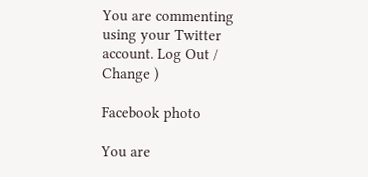You are commenting using your Twitter account. Log Out /  Change )

Facebook photo

You are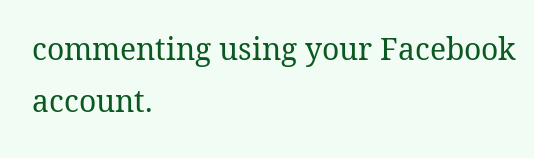commenting using your Facebook account.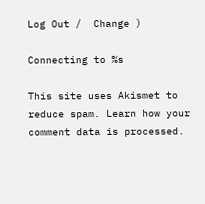Log Out /  Change )

Connecting to %s

This site uses Akismet to reduce spam. Learn how your comment data is processed.